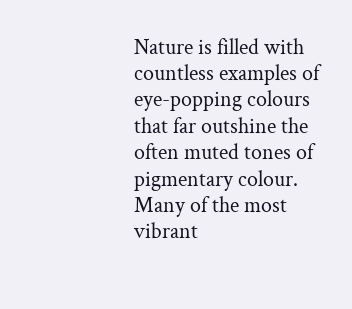Nature is filled with countless examples of eye-popping colours that far outshine the often muted tones of pigmentary colour. Many of the most vibrant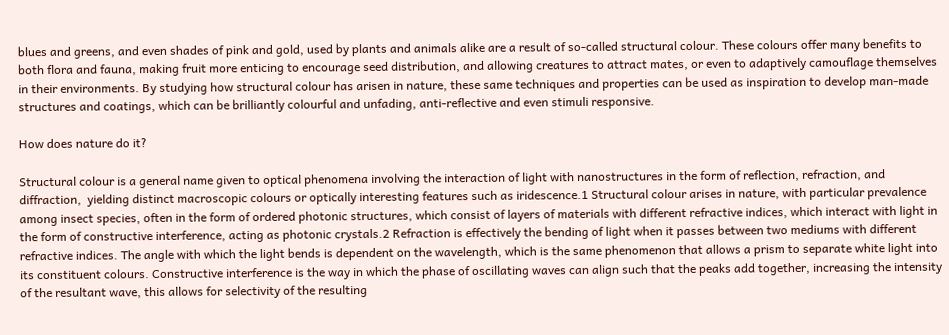blues and greens, and even shades of pink and gold, used by plants and animals alike are a result of so-called structural colour. These colours offer many benefits to both flora and fauna, making fruit more enticing to encourage seed distribution, and allowing creatures to attract mates, or even to adaptively camouflage themselves in their environments. By studying how structural colour has arisen in nature, these same techniques and properties can be used as inspiration to develop man-made structures and coatings, which can be brilliantly colourful and unfading, anti-reflective and even stimuli responsive.

How does nature do it?

Structural colour is a general name given to optical phenomena involving the interaction of light with nanostructures in the form of reflection, refraction, and diffraction,  yielding distinct macroscopic colours or optically interesting features such as iridescence.1 Structural colour arises in nature, with particular prevalence among insect species, often in the form of ordered photonic structures, which consist of layers of materials with different refractive indices, which interact with light in the form of constructive interference, acting as photonic crystals.2 Refraction is effectively the bending of light when it passes between two mediums with different refractive indices. The angle with which the light bends is dependent on the wavelength, which is the same phenomenon that allows a prism to separate white light into its constituent colours. Constructive interference is the way in which the phase of oscillating waves can align such that the peaks add together, increasing the intensity of the resultant wave, this allows for selectivity of the resulting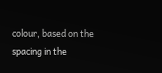colour, based on the spacing in the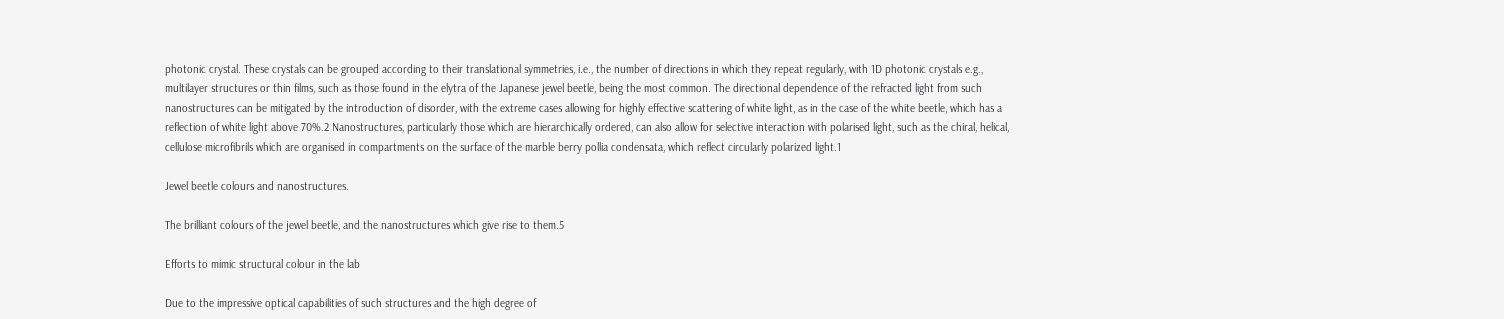photonic crystal. These crystals can be grouped according to their translational symmetries, i.e., the number of directions in which they repeat regularly, with 1D photonic crystals e.g., multilayer structures or thin films, such as those found in the elytra of the Japanese jewel beetle, being the most common. The directional dependence of the refracted light from such nanostructures can be mitigated by the introduction of disorder, with the extreme cases allowing for highly effective scattering of white light, as in the case of the white beetle, which has a reflection of white light above 70%.2 Nanostructures, particularly those which are hierarchically ordered, can also allow for selective interaction with polarised light, such as the chiral, helical, cellulose microfibrils which are organised in compartments on the surface of the marble berry pollia condensata, which reflect circularly polarized light.1

Jewel beetle colours and nanostructures.

The brilliant colours of the jewel beetle, and the nanostructures which give rise to them.5

Efforts to mimic structural colour in the lab

Due to the impressive optical capabilities of such structures and the high degree of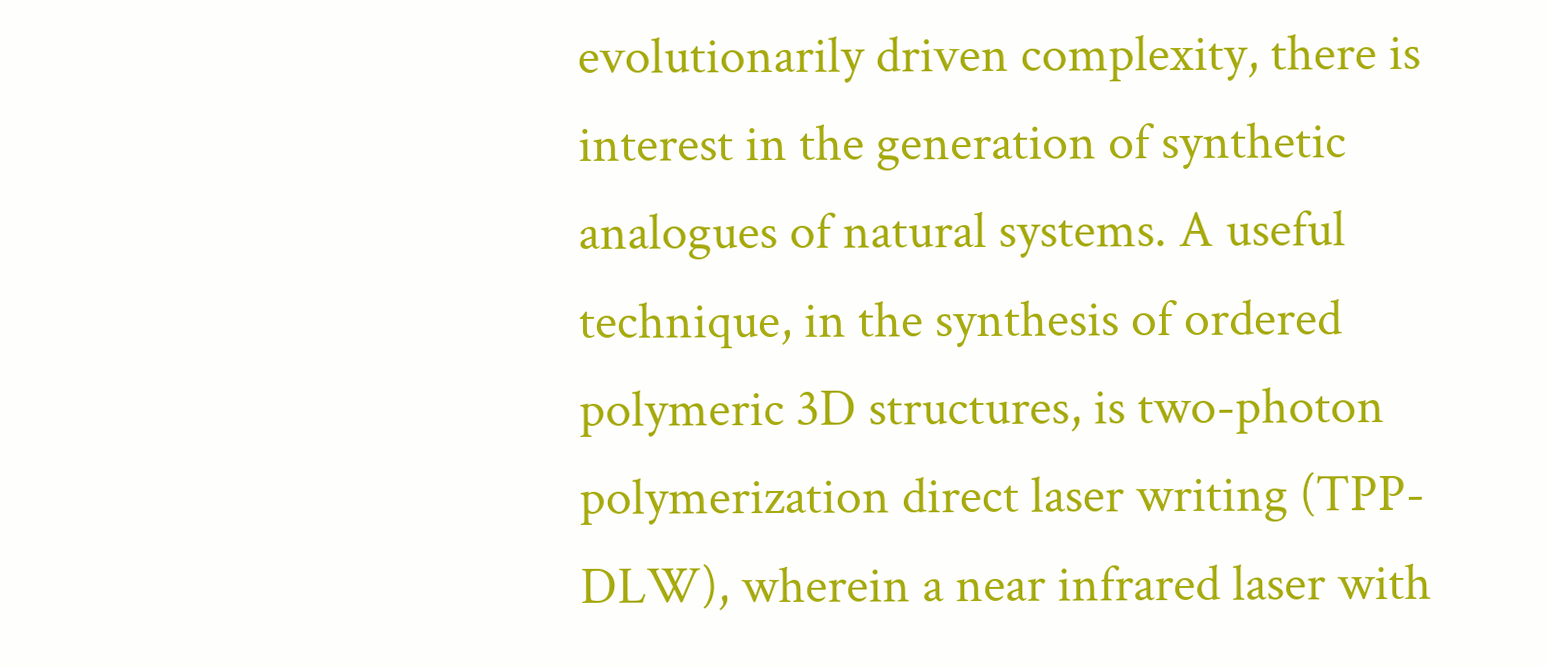evolutionarily driven complexity, there is interest in the generation of synthetic analogues of natural systems. A useful technique, in the synthesis of ordered polymeric 3D structures, is two-photon polymerization direct laser writing (TPP-DLW), wherein a near infrared laser with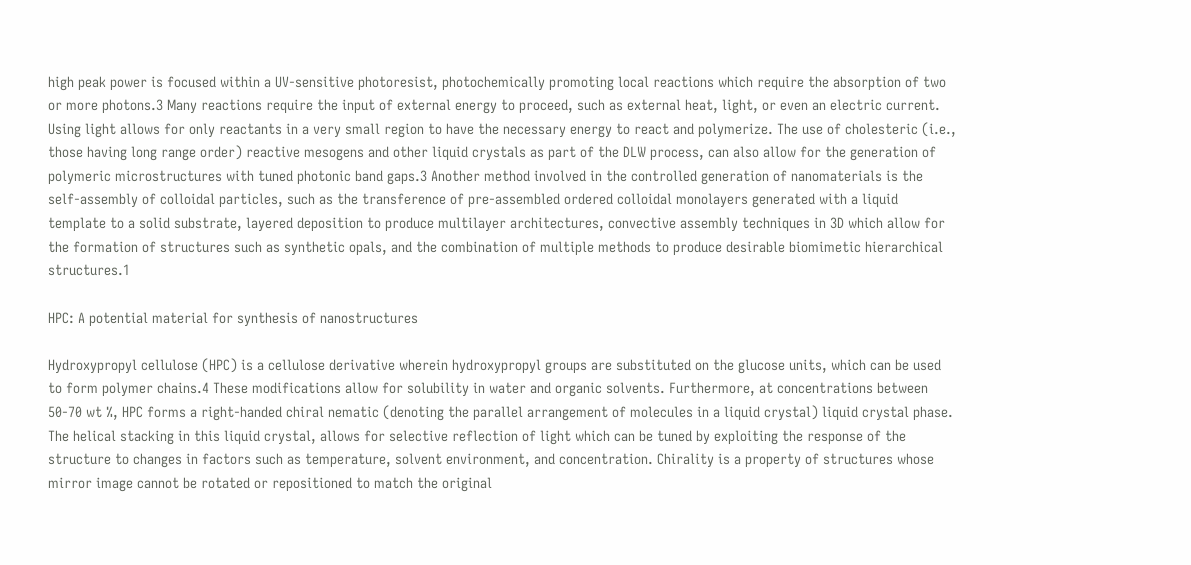high peak power is focused within a UV-sensitive photoresist, photochemically promoting local reactions which require the absorption of two or more photons.3 Many reactions require the input of external energy to proceed, such as external heat, light, or even an electric current. Using light allows for only reactants in a very small region to have the necessary energy to react and polymerize. The use of cholesteric (i.e., those having long range order) reactive mesogens and other liquid crystals as part of the DLW process, can also allow for the generation of polymeric microstructures with tuned photonic band gaps.3 Another method involved in the controlled generation of nanomaterials is the self-assembly of colloidal particles, such as the transference of pre-assembled ordered colloidal monolayers generated with a liquid template to a solid substrate, layered deposition to produce multilayer architectures, convective assembly techniques in 3D which allow for the formation of structures such as synthetic opals, and the combination of multiple methods to produce desirable biomimetic hierarchical structures.1

HPC: A potential material for synthesis of nanostructures

Hydroxypropyl cellulose (HPC) is a cellulose derivative wherein hydroxypropyl groups are substituted on the glucose units, which can be used to form polymer chains.4 These modifications allow for solubility in water and organic solvents. Furthermore, at concentrations between 50-70 wt %, HPC forms a right-handed chiral nematic (denoting the parallel arrangement of molecules in a liquid crystal) liquid crystal phase. The helical stacking in this liquid crystal, allows for selective reflection of light which can be tuned by exploiting the response of the structure to changes in factors such as temperature, solvent environment, and concentration. Chirality is a property of structures whose mirror image cannot be rotated or repositioned to match the original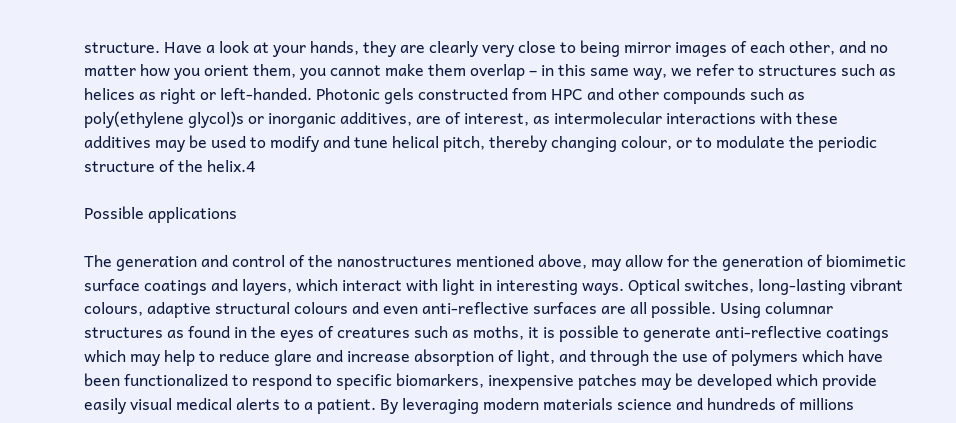structure. Have a look at your hands, they are clearly very close to being mirror images of each other, and no matter how you orient them, you cannot make them overlap – in this same way, we refer to structures such as helices as right or left-handed. Photonic gels constructed from HPC and other compounds such as poly(ethylene glycol)s or inorganic additives, are of interest, as intermolecular interactions with these additives may be used to modify and tune helical pitch, thereby changing colour, or to modulate the periodic structure of the helix.4

Possible applications

The generation and control of the nanostructures mentioned above, may allow for the generation of biomimetic surface coatings and layers, which interact with light in interesting ways. Optical switches, long-lasting vibrant colours, adaptive structural colours and even anti-reflective surfaces are all possible. Using columnar structures as found in the eyes of creatures such as moths, it is possible to generate anti-reflective coatings which may help to reduce glare and increase absorption of light, and through the use of polymers which have been functionalized to respond to specific biomarkers, inexpensive patches may be developed which provide easily visual medical alerts to a patient. By leveraging modern materials science and hundreds of millions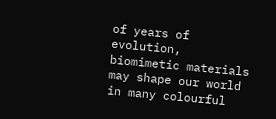of years of evolution, biomimetic materials may shape our world in many colourful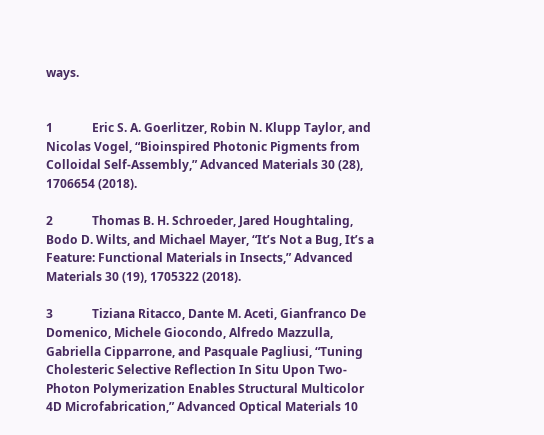ways.


1             Eric S. A. Goerlitzer, Robin N. Klupp Taylor, and Nicolas Vogel, “Bioinspired Photonic Pigments from Colloidal Self-Assembly,” Advanced Materials 30 (28), 1706654 (2018).

2             Thomas B. H. Schroeder, Jared Houghtaling, Bodo D. Wilts, and Michael Mayer, “It’s Not a Bug, It’s a Feature: Functional Materials in Insects,” Advanced Materials 30 (19), 1705322 (2018).

3             Tiziana Ritacco, Dante M. Aceti, Gianfranco De Domenico, Michele Giocondo, Alfredo Mazzulla, Gabriella Cipparrone, and Pasquale Pagliusi, “Tuning Cholesteric Selective Reflection In Situ Upon Two-Photon Polymerization Enables Structural Multicolor 4D Microfabrication,” Advanced Optical Materials 10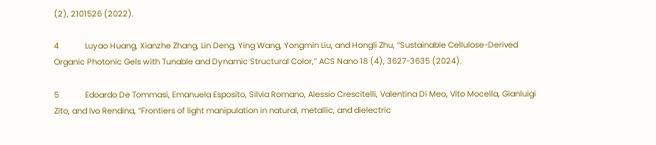(2), 2101526 (2022).

4             Luyao Huang, Xianzhe Zhang, Lin Deng, Ying Wang, Yongmin Liu, and Hongli Zhu, “Sustainable Cellulose-Derived Organic Photonic Gels with Tunable and Dynamic Structural Color,” ACS Nano 18 (4), 3627-3635 (2024).

5             Edoardo De Tommasi, Emanuela Esposito, Silvia Romano, Alessio Crescitelli, Valentina Di Meo, Vito Mocella, Gianluigi Zito, and Ivo Rendina, “Frontiers of light manipulation in natural, metallic, and dielectric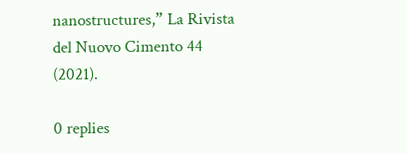nanostructures,” La Rivista del Nuovo Cimento 44 (2021).

0 replies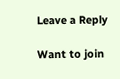Leave a Reply

Want to join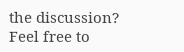the discussion?
Feel free to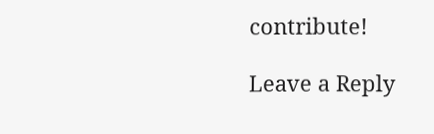contribute!

Leave a Reply